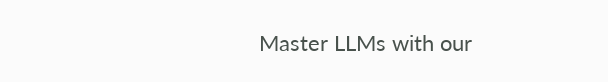Master LLMs with our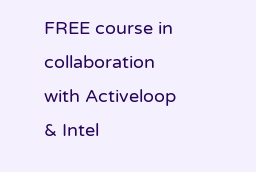FREE course in collaboration with Activeloop & Intel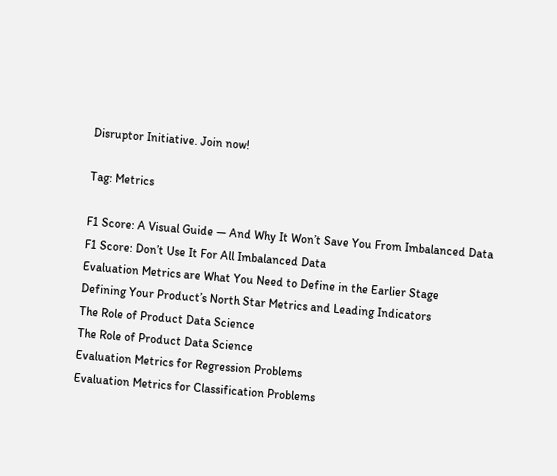Disruptor Initiative. Join now!

Tag: Metrics

F1 Score: A Visual Guide — And Why It Won’t Save You From Imbalanced Data
F1 Score: Don’t Use It For All Imbalanced Data
Evaluation Metrics are What You Need to Define in the Earlier Stage
Defining Your Product’s North Star Metrics and Leading Indicators
The Role of Product Data Science
The Role of Product Data Science
Evaluation Metrics for Regression Problems
Evaluation Metrics for Classification Problems